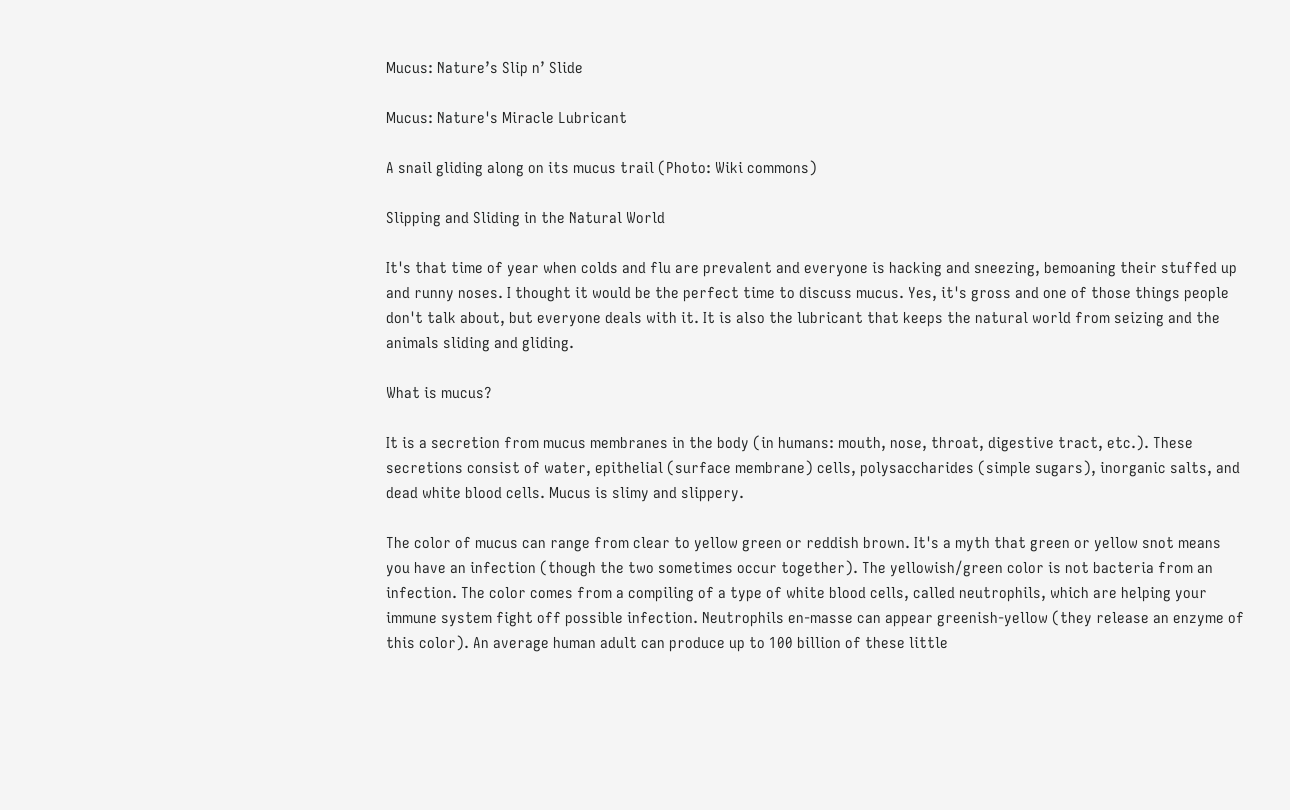Mucus: Nature’s Slip n’ Slide

Mucus: Nature's Miracle Lubricant

A snail gliding along on its mucus trail (Photo: Wiki commons)

Slipping and Sliding in the Natural World

It's that time of year when colds and flu are prevalent and everyone is hacking and sneezing, bemoaning their stuffed up and runny noses. I thought it would be the perfect time to discuss mucus. Yes, it's gross and one of those things people don't talk about, but everyone deals with it. It is also the lubricant that keeps the natural world from seizing and the animals sliding and gliding.

What is mucus?

It is a secretion from mucus membranes in the body (in humans: mouth, nose, throat, digestive tract, etc.). These secretions consist of water, epithelial (surface membrane) cells, polysaccharides (simple sugars), inorganic salts, and dead white blood cells. Mucus is slimy and slippery.

The color of mucus can range from clear to yellow green or reddish brown. It's a myth that green or yellow snot means you have an infection (though the two sometimes occur together). The yellowish/green color is not bacteria from an infection. The color comes from a compiling of a type of white blood cells, called neutrophils, which are helping your immune system fight off possible infection. Neutrophils en-masse can appear greenish-yellow (they release an enzyme of this color). An average human adult can produce up to 100 billion of these little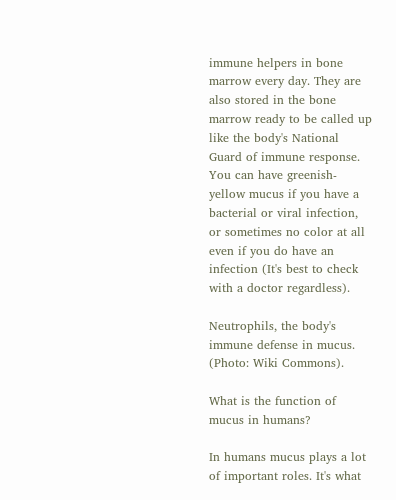immune helpers in bone marrow every day. They are also stored in the bone marrow ready to be called up like the body's National Guard of immune response. You can have greenish-yellow mucus if you have a bacterial or viral infection, or sometimes no color at all even if you do have an infection (It's best to check with a doctor regardless).

Neutrophils, the body's immune defense in mucus. (Photo: Wiki Commons).

What is the function of mucus in humans?

In humans mucus plays a lot of important roles. It's what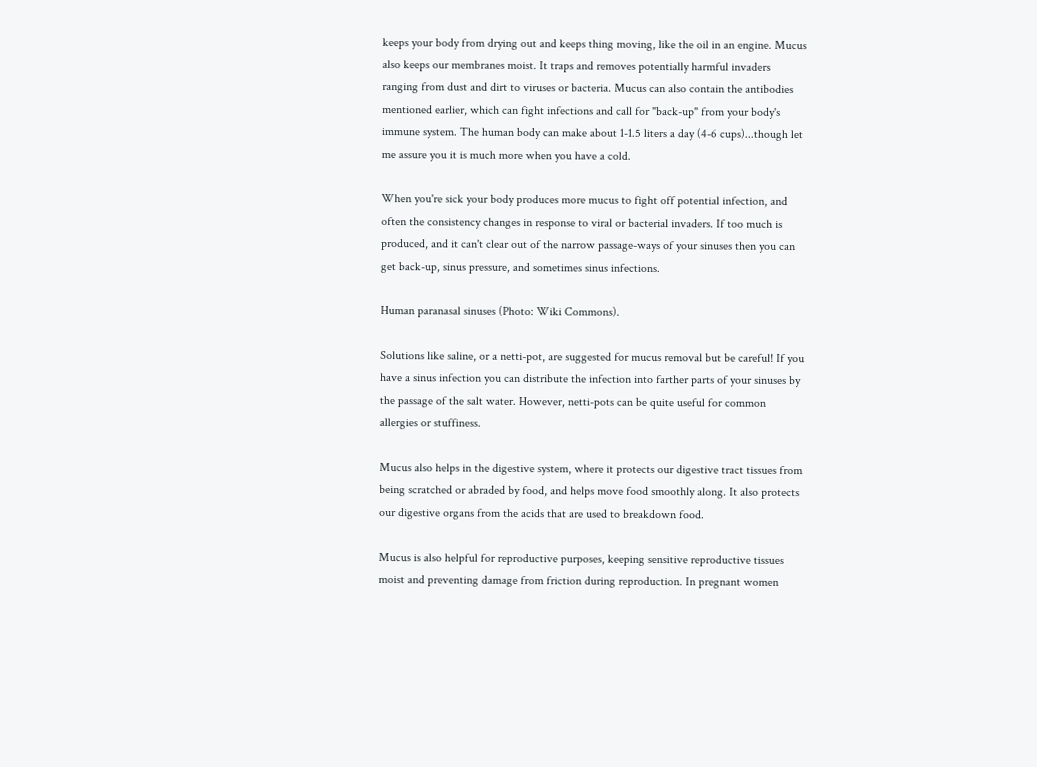keeps your body from drying out and keeps thing moving, like the oil in an engine. Mucus also keeps our membranes moist. It traps and removes potentially harmful invaders ranging from dust and dirt to viruses or bacteria. Mucus can also contain the antibodies mentioned earlier, which can fight infections and call for "back-up" from your body's immune system. The human body can make about 1-1.5 liters a day (4-6 cups)...though let me assure you it is much more when you have a cold.

When you're sick your body produces more mucus to fight off potential infection, and often the consistency changes in response to viral or bacterial invaders. If too much is produced, and it can't clear out of the narrow passage-ways of your sinuses then you can get back-up, sinus pressure, and sometimes sinus infections.

Human paranasal sinuses (Photo: Wiki Commons).

Solutions like saline, or a netti-pot, are suggested for mucus removal but be careful! If you have a sinus infection you can distribute the infection into farther parts of your sinuses by the passage of the salt water. However, netti-pots can be quite useful for common allergies or stuffiness.

Mucus also helps in the digestive system, where it protects our digestive tract tissues from being scratched or abraded by food, and helps move food smoothly along. It also protects our digestive organs from the acids that are used to breakdown food.

Mucus is also helpful for reproductive purposes, keeping sensitive reproductive tissues moist and preventing damage from friction during reproduction. In pregnant women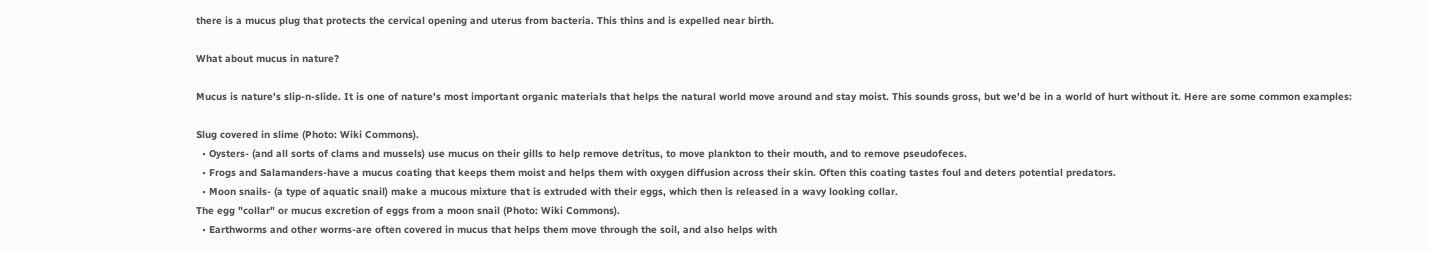there is a mucus plug that protects the cervical opening and uterus from bacteria. This thins and is expelled near birth.

What about mucus in nature?

Mucus is nature's slip-n-slide. It is one of nature's most important organic materials that helps the natural world move around and stay moist. This sounds gross, but we'd be in a world of hurt without it. Here are some common examples:

Slug covered in slime (Photo: Wiki Commons).
  • Oysters- (and all sorts of clams and mussels) use mucus on their gills to help remove detritus, to move plankton to their mouth, and to remove pseudofeces.
  • Frogs and Salamanders-have a mucus coating that keeps them moist and helps them with oxygen diffusion across their skin. Often this coating tastes foul and deters potential predators.
  • Moon snails- (a type of aquatic snail) make a mucous mixture that is extruded with their eggs, which then is released in a wavy looking collar.
The egg "collar" or mucus excretion of eggs from a moon snail (Photo: Wiki Commons).
  • Earthworms and other worms-are often covered in mucus that helps them move through the soil, and also helps with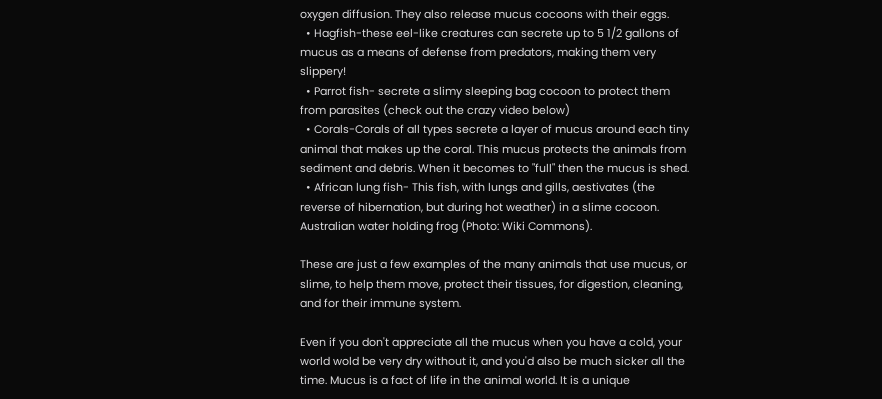oxygen diffusion. They also release mucus cocoons with their eggs.
  • Hagfish-these eel-like creatures can secrete up to 5 1/2 gallons of mucus as a means of defense from predators, making them very slippery!
  • Parrot fish- secrete a slimy sleeping bag cocoon to protect them from parasites (check out the crazy video below)
  • Corals-Corals of all types secrete a layer of mucus around each tiny animal that makes up the coral. This mucus protects the animals from sediment and debris. When it becomes to "full" then the mucus is shed.
  • African lung fish- This fish, with lungs and gills, aestivates (the reverse of hibernation, but during hot weather) in a slime cocoon.
Australian water holding frog (Photo: Wiki Commons).

These are just a few examples of the many animals that use mucus, or slime, to help them move, protect their tissues, for digestion, cleaning, and for their immune system.

Even if you don't appreciate all the mucus when you have a cold, your world wold be very dry without it, and you'd also be much sicker all the time. Mucus is a fact of life in the animal world. It is a unique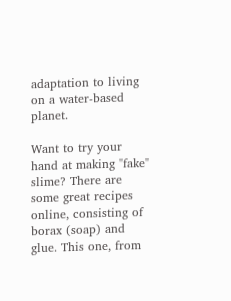adaptation to living on a water-based planet.

Want to try your hand at making "fake" slime? There are some great recipes online, consisting of borax (soap) and glue. This one, from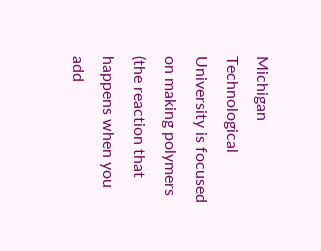Michigan Technological University is focused on making polymers (the reaction that happens when you add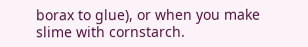borax to glue), or when you make slime with cornstarch.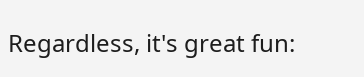Regardless, it's great fun: